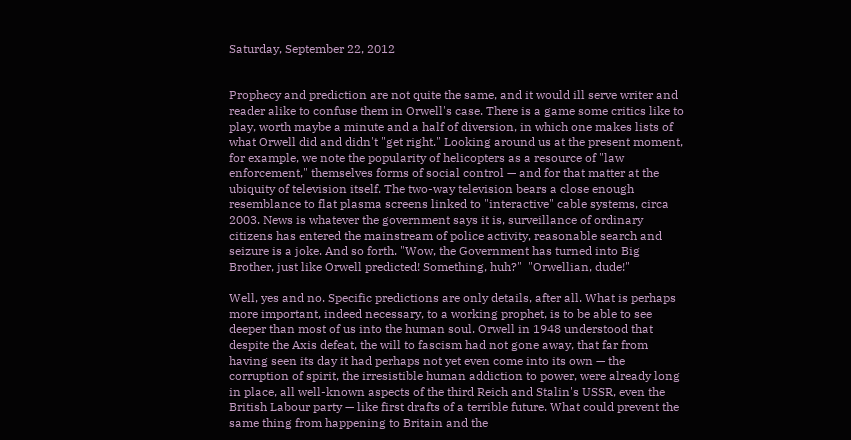Saturday, September 22, 2012


Prophecy and prediction are not quite the same, and it would ill serve writer and reader alike to confuse them in Orwell's case. There is a game some critics like to play, worth maybe a minute and a half of diversion, in which one makes lists of what Orwell did and didn't "get right." Looking around us at the present moment, for example, we note the popularity of helicopters as a resource of "law enforcement," themselves forms of social control — and for that matter at the ubiquity of television itself. The two-way television bears a close enough resemblance to flat plasma screens linked to "interactive" cable systems, circa 2003. News is whatever the government says it is, surveillance of ordinary citizens has entered the mainstream of police activity, reasonable search and seizure is a joke. And so forth. "Wow, the Government has turned into Big Brother, just like Orwell predicted! Something, huh?"  "Orwellian, dude!"

Well, yes and no. Specific predictions are only details, after all. What is perhaps more important, indeed necessary, to a working prophet, is to be able to see deeper than most of us into the human soul. Orwell in 1948 understood that despite the Axis defeat, the will to fascism had not gone away, that far from having seen its day it had perhaps not yet even come into its own — the corruption of spirit, the irresistible human addiction to power, were already long in place, all well-known aspects of the third Reich and Stalin's USSR, even the British Labour party — like first drafts of a terrible future. What could prevent the same thing from happening to Britain and the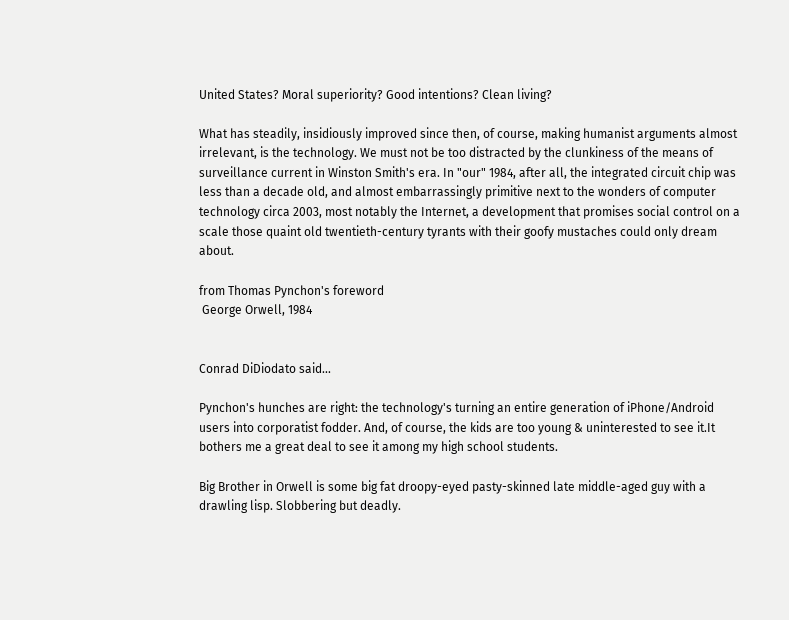United States? Moral superiority? Good intentions? Clean living?

What has steadily, insidiously improved since then, of course, making humanist arguments almost irrelevant, is the technology. We must not be too distracted by the clunkiness of the means of surveillance current in Winston Smith's era. In "our" 1984, after all, the integrated circuit chip was less than a decade old, and almost embarrassingly primitive next to the wonders of computer technology circa 2003, most notably the Internet, a development that promises social control on a scale those quaint old twentieth-century tyrants with their goofy mustaches could only dream about.

from Thomas Pynchon's foreword
 George Orwell, 1984


Conrad DiDiodato said...

Pynchon's hunches are right: the technology's turning an entire generation of iPhone/Android users into corporatist fodder. And, of course, the kids are too young & uninterested to see it.It bothers me a great deal to see it among my high school students.

Big Brother in Orwell is some big fat droopy-eyed pasty-skinned late middle-aged guy with a drawling lisp. Slobbering but deadly.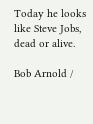Today he looks like Steve Jobs, dead or alive.

Bob Arnold /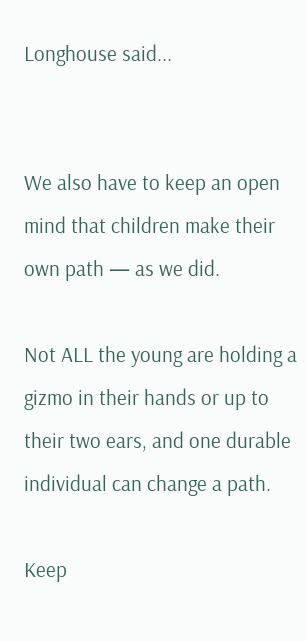Longhouse said...


We also have to keep an open mind that children make their own path — as we did.

Not ALL the young are holding a gizmo in their hands or up to their two ears, and one durable individual can change a path.

Keep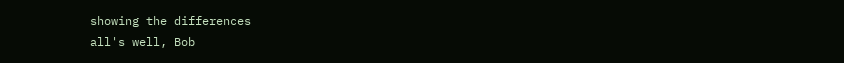showing the differences
all's well, Bob